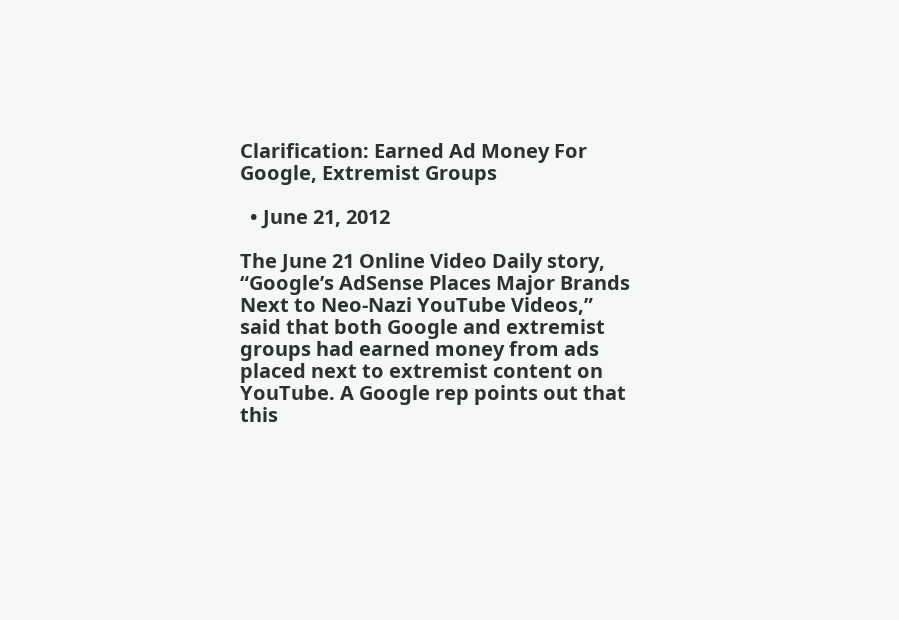Clarification: Earned Ad Money For Google, Extremist Groups

  • June 21, 2012

The June 21 Online Video Daily story, “Google’s AdSense Places Major Brands Next to Neo-Nazi YouTube Videos,” said that both Google and extremist groups had earned money from ads placed next to extremist content on YouTube. A Google rep points out that this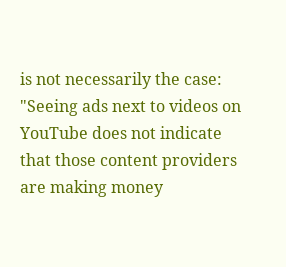is not necessarily the case: "Seeing ads next to videos on YouTube does not indicate that those content providers are making money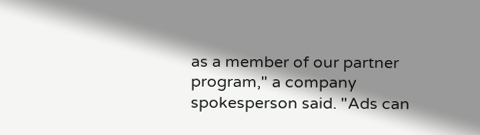as a member of our partner program," a company spokesperson said. "Ads can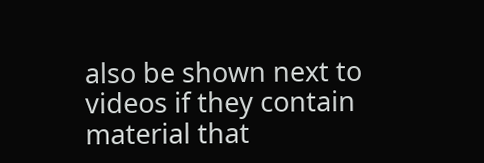also be shown next to videos if they contain material that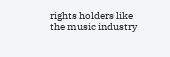rights holders like the music industry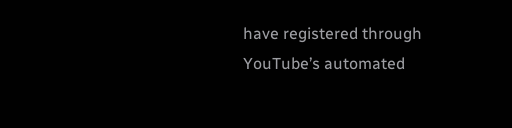have registered through YouTube’s automated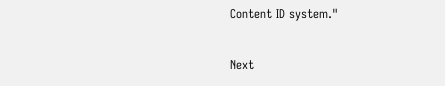Content ID system."

Next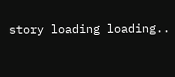story loading loading..